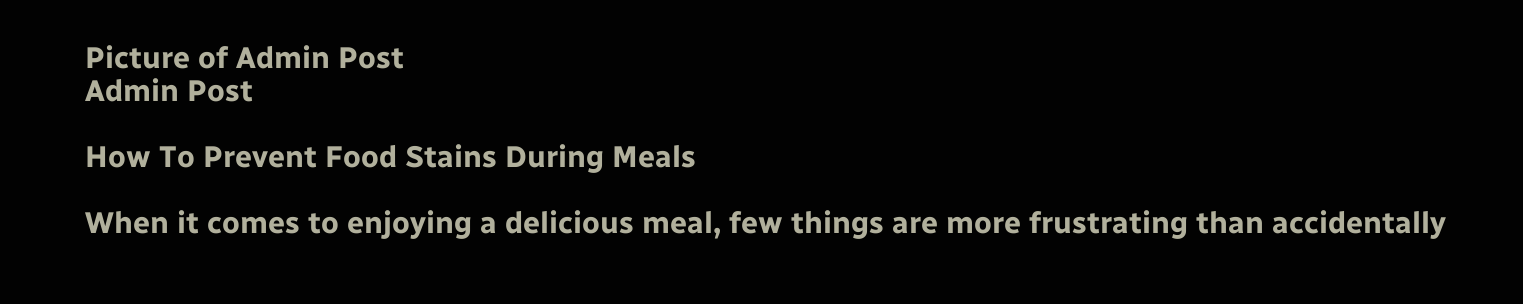Picture of Admin Post
Admin Post

How To Prevent Food Stains During Meals

When it comes to enjoying a delicious meal, few things are more frustrating than accidentally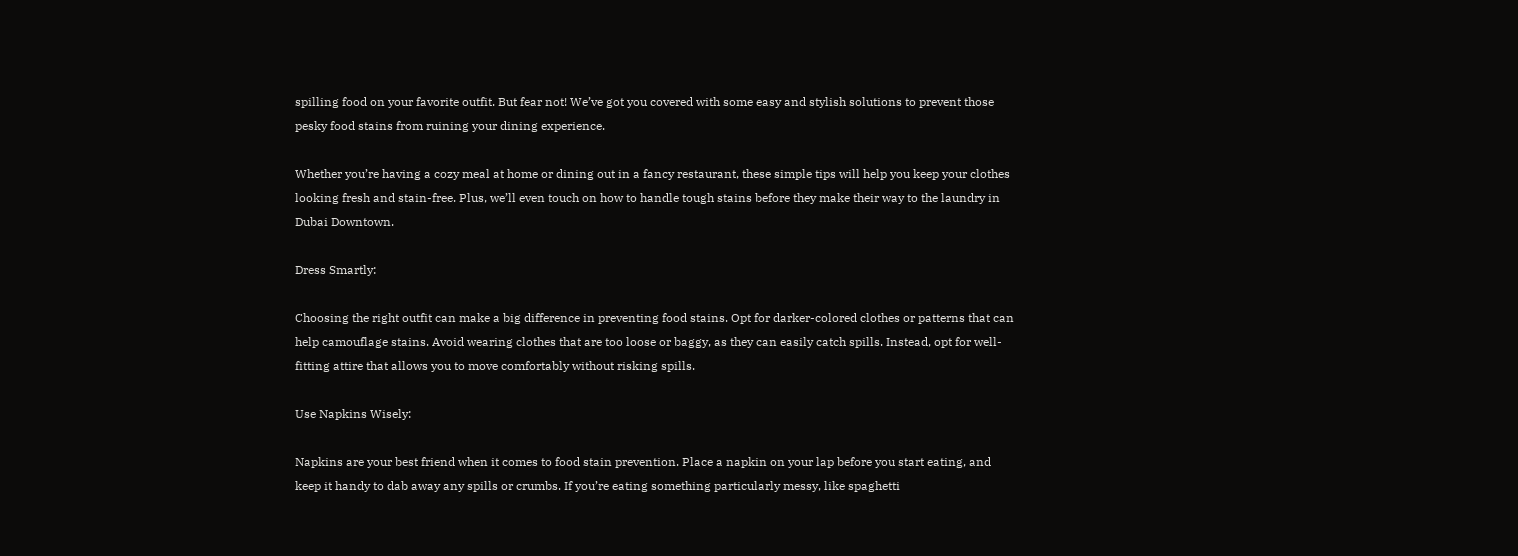spilling food on your favorite outfit. But fear not! We’ve got you covered with some easy and stylish solutions to prevent those pesky food stains from ruining your dining experience.

Whether you’re having a cozy meal at home or dining out in a fancy restaurant, these simple tips will help you keep your clothes looking fresh and stain-free. Plus, we’ll even touch on how to handle tough stains before they make their way to the laundry in Dubai Downtown.

Dress Smartly:

Choosing the right outfit can make a big difference in preventing food stains. Opt for darker-colored clothes or patterns that can help camouflage stains. Avoid wearing clothes that are too loose or baggy, as they can easily catch spills. Instead, opt for well-fitting attire that allows you to move comfortably without risking spills.

Use Napkins Wisely:

Napkins are your best friend when it comes to food stain prevention. Place a napkin on your lap before you start eating, and keep it handy to dab away any spills or crumbs. If you’re eating something particularly messy, like spaghetti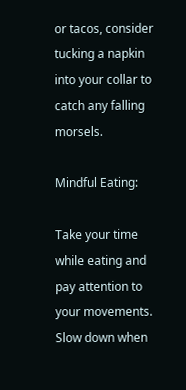or tacos, consider tucking a napkin into your collar to catch any falling morsels.

Mindful Eating:

Take your time while eating and pay attention to your movements. Slow down when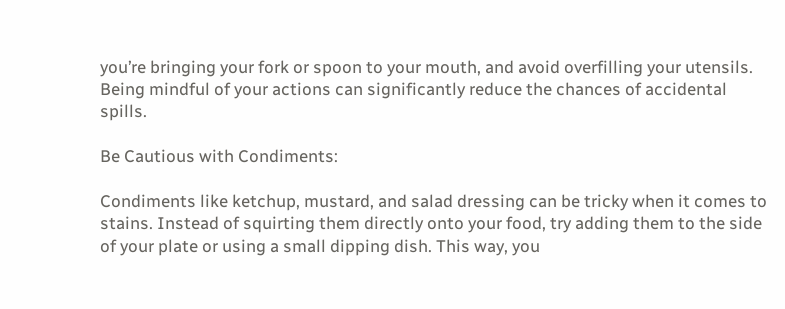you’re bringing your fork or spoon to your mouth, and avoid overfilling your utensils. Being mindful of your actions can significantly reduce the chances of accidental spills.

Be Cautious with Condiments:

Condiments like ketchup, mustard, and salad dressing can be tricky when it comes to stains. Instead of squirting them directly onto your food, try adding them to the side of your plate or using a small dipping dish. This way, you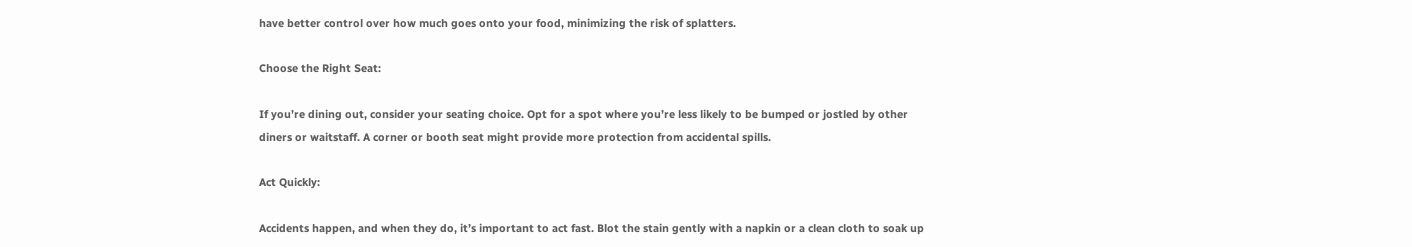have better control over how much goes onto your food, minimizing the risk of splatters.

Choose the Right Seat:

If you’re dining out, consider your seating choice. Opt for a spot where you’re less likely to be bumped or jostled by other diners or waitstaff. A corner or booth seat might provide more protection from accidental spills.

Act Quickly:

Accidents happen, and when they do, it’s important to act fast. Blot the stain gently with a napkin or a clean cloth to soak up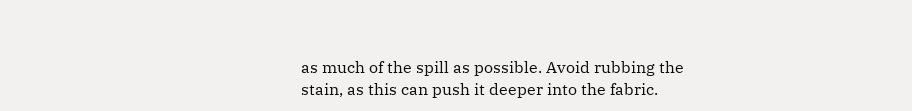as much of the spill as possible. Avoid rubbing the stain, as this can push it deeper into the fabric.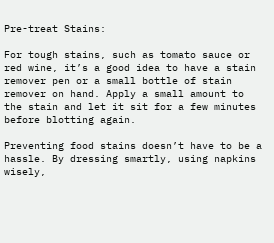Pre-treat Stains:

For tough stains, such as tomato sauce or red wine, it’s a good idea to have a stain remover pen or a small bottle of stain remover on hand. Apply a small amount to the stain and let it sit for a few minutes before blotting again.

Preventing food stains doesn’t have to be a hassle. By dressing smartly, using napkins wisely,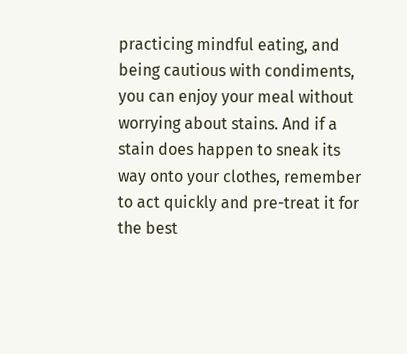practicing mindful eating, and being cautious with condiments, you can enjoy your meal without worrying about stains. And if a stain does happen to sneak its way onto your clothes, remember to act quickly and pre-treat it for the best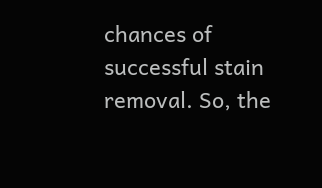chances of successful stain removal. So, the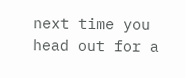next time you head out for a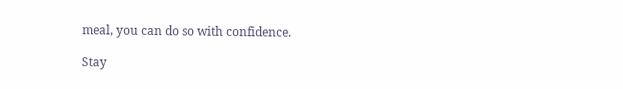meal, you can do so with confidence.

Stay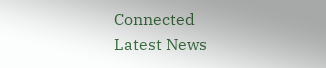Connected
Latest News